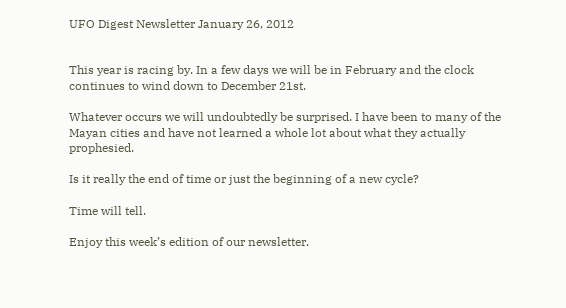UFO Digest Newsletter January 26, 2012


This year is racing by. In a few days we will be in February and the clock continues to wind down to December 21st.

Whatever occurs we will undoubtedly be surprised. I have been to many of the Mayan cities and have not learned a whole lot about what they actually prophesied.

Is it really the end of time or just the beginning of a new cycle?

Time will tell.

Enjoy this week’s edition of our newsletter.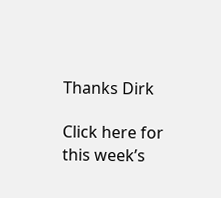Thanks Dirk

Click here for this week’s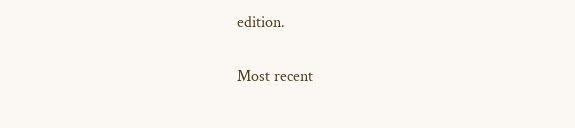edition.

Most recent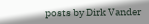posts by Dirk Vander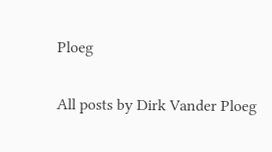Ploeg

All posts by Dirk Vander Ploeg